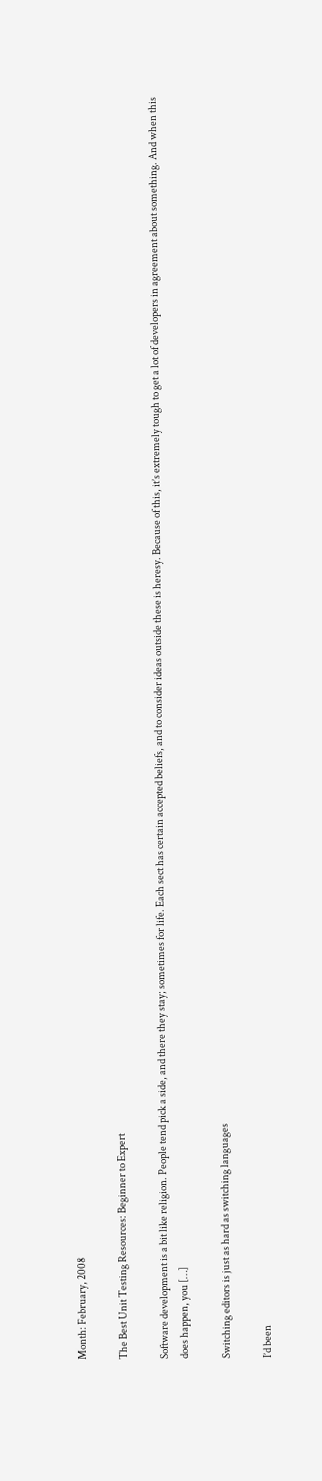Month: February, 2008

The Best Unit Testing Resources: Beginner to Expert

Software development is a bit like religion. People tend pick a side, and there they stay; sometimes for life. Each sect has certain accepted beliefs, and to consider ideas outside these is heresy. Because of this, it’s extremely tough to get a lot of developers in agreement about something. And when this does happen, you […]

Switching editors is just as hard as switching languages

I’d been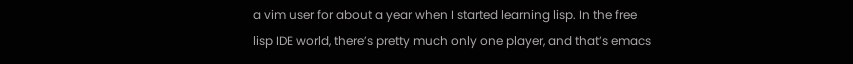a vim user for about a year when I started learning lisp. In the free lisp IDE world, there’s pretty much only one player, and that’s emacs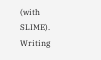(with SLIME). Writing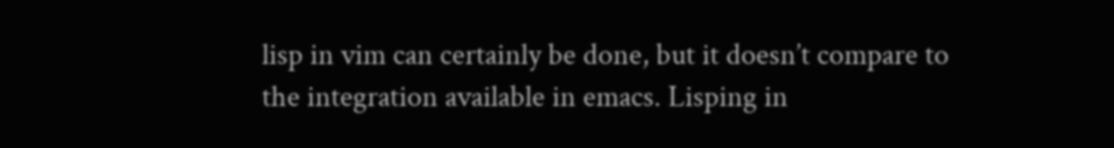lisp in vim can certainly be done, but it doesn’t compare to the integration available in emacs. Lisping in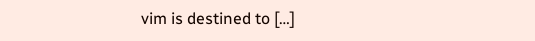vim is destined to […]